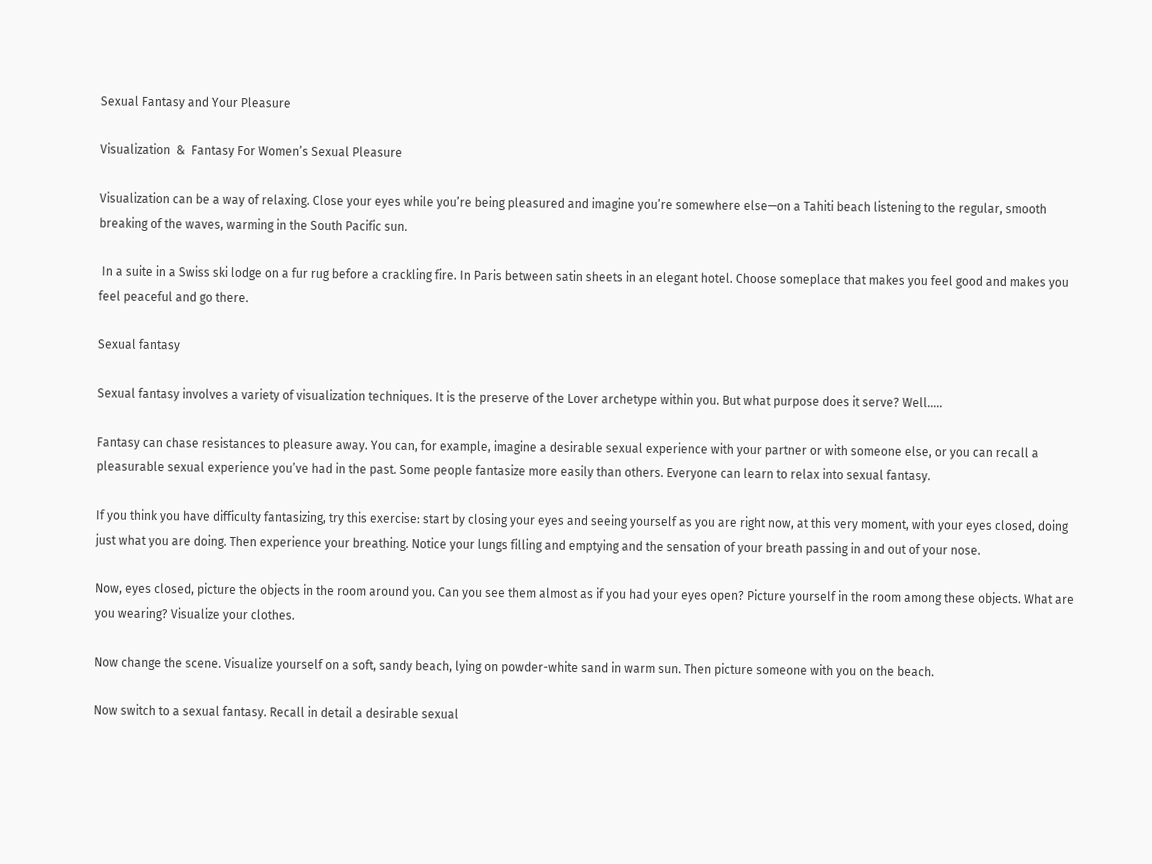Sexual Fantasy and Your Pleasure

Visualization  &  Fantasy For Women’s Sexual Pleasure

Visualization can be a way of relaxing. Close your eyes while you’re being pleasured and imagine you’re somewhere else—on a Tahiti beach listening to the regular, smooth breaking of the waves, warming in the South Pacific sun.

 In a suite in a Swiss ski lodge on a fur rug before a crackling fire. In Paris between satin sheets in an elegant hotel. Choose someplace that makes you feel good and makes you feel peaceful and go there.

Sexual fantasy

Sexual fantasy involves a variety of visualization techniques. It is the preserve of the Lover archetype within you. But what purpose does it serve? Well…..

Fantasy can chase resistances to pleasure away. You can, for example, imagine a desirable sexual experience with your partner or with someone else, or you can recall a pleasurable sexual experience you’ve had in the past. Some people fantasize more easily than others. Everyone can learn to relax into sexual fantasy.

If you think you have difficulty fantasizing, try this exercise: start by closing your eyes and seeing yourself as you are right now, at this very moment, with your eyes closed, doing just what you are doing. Then experience your breathing. Notice your lungs filling and emptying and the sensation of your breath passing in and out of your nose.

Now, eyes closed, picture the objects in the room around you. Can you see them almost as if you had your eyes open? Picture yourself in the room among these objects. What are you wearing? Visualize your clothes.

Now change the scene. Visualize yourself on a soft, sandy beach, lying on powder-white sand in warm sun. Then picture someone with you on the beach.

Now switch to a sexual fantasy. Recall in detail a desirable sexual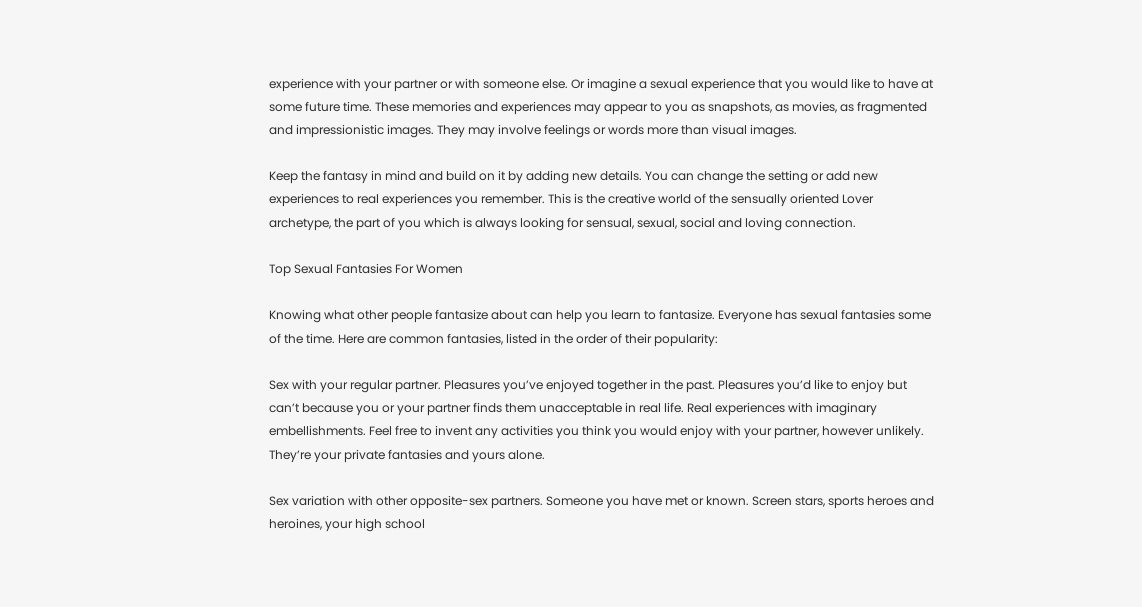experience with your partner or with someone else. Or imagine a sexual experience that you would like to have at some future time. These memories and experiences may appear to you as snapshots, as movies, as fragmented and impressionistic images. They may involve feelings or words more than visual images.

Keep the fantasy in mind and build on it by adding new details. You can change the setting or add new experiences to real experiences you remember. This is the creative world of the sensually oriented Lover archetype, the part of you which is always looking for sensual, sexual, social and loving connection.

Top Sexual Fantasies For Women

Knowing what other people fantasize about can help you learn to fantasize. Everyone has sexual fantasies some of the time. Here are common fantasies, listed in the order of their popularity:

Sex with your regular partner. Pleasures you’ve enjoyed together in the past. Pleasures you’d like to enjoy but can’t because you or your partner finds them unacceptable in real life. Real experiences with imaginary embellishments. Feel free to invent any activities you think you would enjoy with your partner, however unlikely. They’re your private fantasies and yours alone.

Sex variation with other opposite-sex partners. Someone you have met or known. Screen stars, sports heroes and heroines, your high school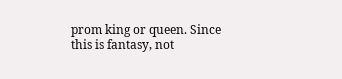prom king or queen. Since this is fantasy, not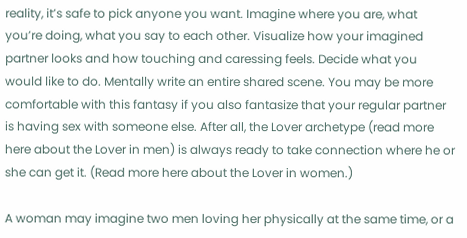reality, it’s safe to pick anyone you want. Imagine where you are, what you’re doing, what you say to each other. Visualize how your imagined partner looks and how touching and caressing feels. Decide what you would like to do. Mentally write an entire shared scene. You may be more comfortable with this fantasy if you also fantasize that your regular partner is having sex with someone else. After all, the Lover archetype (read more here about the Lover in men) is always ready to take connection where he or she can get it. (Read more here about the Lover in women.)

A woman may imagine two men loving her physically at the same time, or a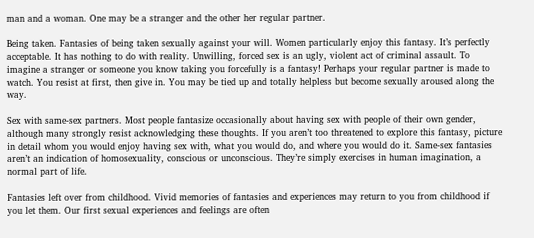man and a woman. One may be a stranger and the other her regular partner.

Being taken. Fantasies of being taken sexually against your will. Women particularly enjoy this fantasy. It’s perfectly acceptable. It has nothing to do with reality. Unwilling, forced sex is an ugly, violent act of criminal assault. To imagine a stranger or someone you know taking you forcefully is a fantasy! Perhaps your regular partner is made to watch. You resist at first, then give in. You may be tied up and totally helpless but become sexually aroused along the way.

Sex with same-sex partners. Most people fantasize occasionally about having sex with people of their own gender, although many strongly resist acknowledging these thoughts. If you aren’t too threatened to explore this fantasy, picture in detail whom you would enjoy having sex with, what you would do, and where you would do it. Same-sex fantasies aren’t an indication of homosexuality, conscious or unconscious. They’re simply exercises in human imagination, a normal part of life.

Fantasies left over from childhood. Vivid memories of fantasies and experiences may return to you from childhood if you let them. Our first sexual experiences and feelings are often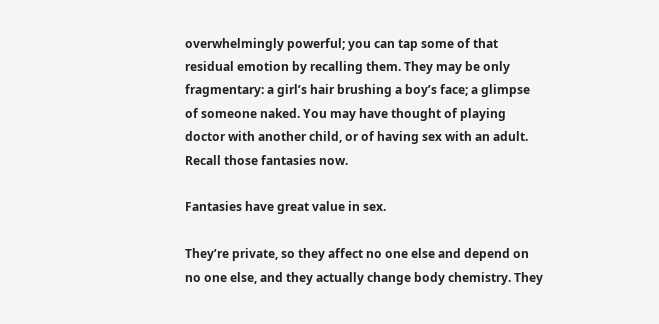overwhelmingly powerful; you can tap some of that residual emotion by recalling them. They may be only fragmentary: a girl’s hair brushing a boy’s face; a glimpse of someone naked. You may have thought of playing doctor with another child, or of having sex with an adult. Recall those fantasies now.

Fantasies have great value in sex.

They’re private, so they affect no one else and depend on no one else, and they actually change body chemistry. They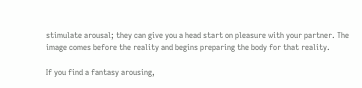stimulate arousal; they can give you a head start on pleasure with your partner. The image comes before the reality and begins preparing the body for that reality.

If you find a fantasy arousing,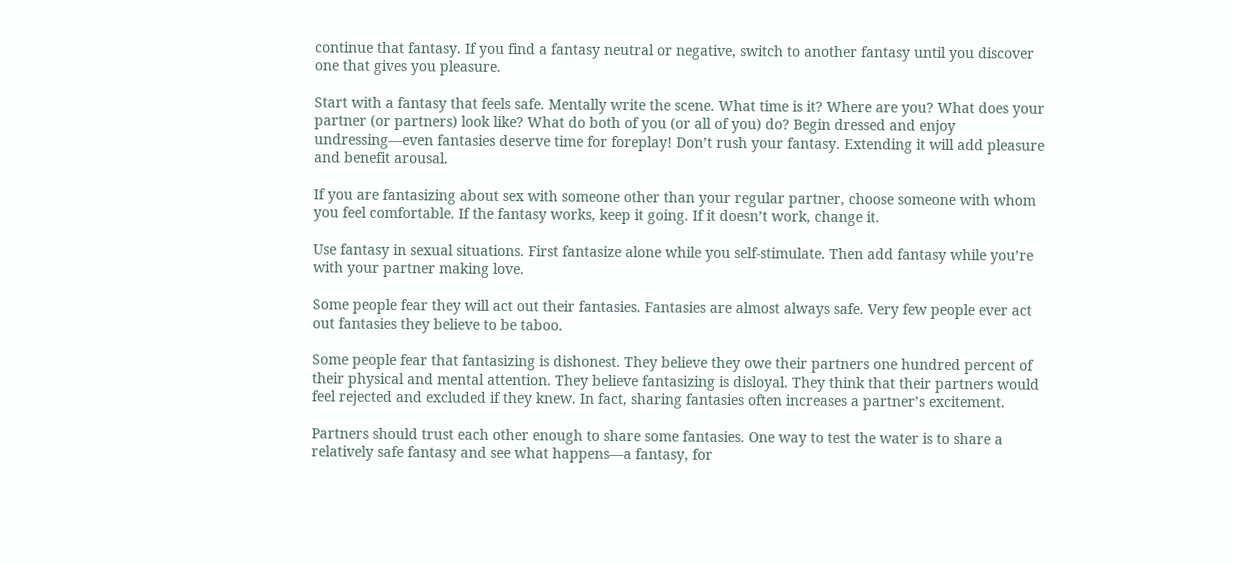continue that fantasy. If you find a fantasy neutral or negative, switch to another fantasy until you discover one that gives you pleasure.

Start with a fantasy that feels safe. Mentally write the scene. What time is it? Where are you? What does your partner (or partners) look like? What do both of you (or all of you) do? Begin dressed and enjoy undressing—even fantasies deserve time for foreplay! Don’t rush your fantasy. Extending it will add pleasure and benefit arousal.

If you are fantasizing about sex with someone other than your regular partner, choose someone with whom you feel comfortable. If the fantasy works, keep it going. If it doesn’t work, change it.

Use fantasy in sexual situations. First fantasize alone while you self-stimulate. Then add fantasy while you’re with your partner making love.

Some people fear they will act out their fantasies. Fantasies are almost always safe. Very few people ever act out fantasies they believe to be taboo.

Some people fear that fantasizing is dishonest. They believe they owe their partners one hundred percent of their physical and mental attention. They believe fantasizing is disloyal. They think that their partners would feel rejected and excluded if they knew. In fact, sharing fantasies often increases a partner’s excitement.

Partners should trust each other enough to share some fantasies. One way to test the water is to share a relatively safe fantasy and see what happens—a fantasy, for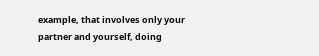example, that involves only your partner and yourself, doing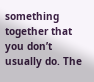something together that you don’t usually do. The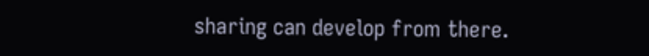sharing can develop from there.